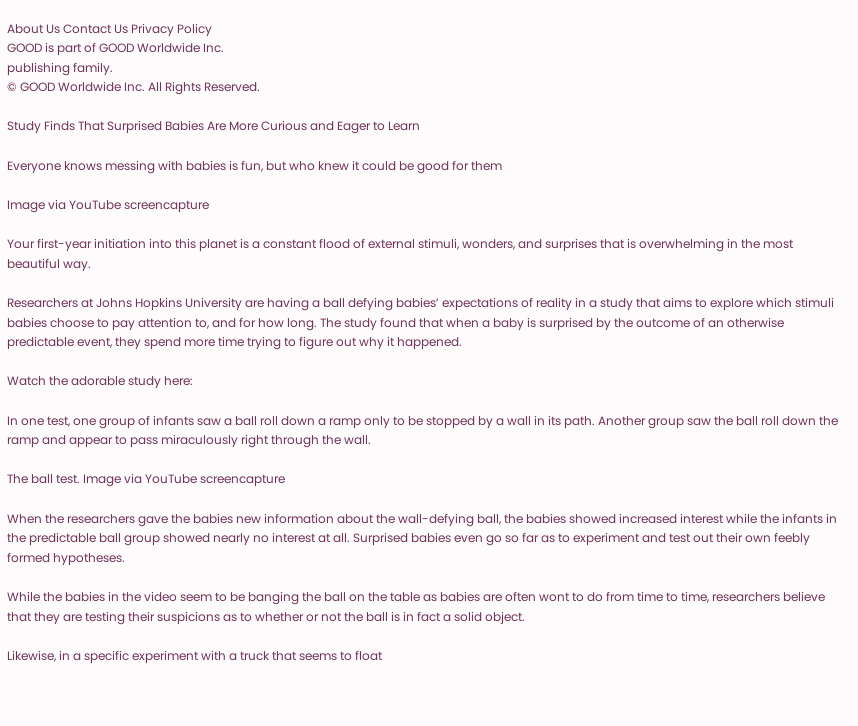About Us Contact Us Privacy Policy
GOOD is part of GOOD Worldwide Inc.
publishing family.
© GOOD Worldwide Inc. All Rights Reserved.

Study Finds That Surprised Babies Are More Curious and Eager to Learn

Everyone knows messing with babies is fun, but who knew it could be good for them

Image via YouTube screencapture

Your first-year initiation into this planet is a constant flood of external stimuli, wonders, and surprises that is overwhelming in the most beautiful way.

Researchers at Johns Hopkins University are having a ball defying babies’ expectations of reality in a study that aims to explore which stimuli babies choose to pay attention to, and for how long. The study found that when a baby is surprised by the outcome of an otherwise predictable event, they spend more time trying to figure out why it happened.

Watch the adorable study here:

In one test, one group of infants saw a ball roll down a ramp only to be stopped by a wall in its path. Another group saw the ball roll down the ramp and appear to pass miraculously right through the wall.

The ball test. Image via YouTube screencapture

When the researchers gave the babies new information about the wall-defying ball, the babies showed increased interest while the infants in the predictable ball group showed nearly no interest at all. Surprised babies even go so far as to experiment and test out their own feebly formed hypotheses.

While the babies in the video seem to be banging the ball on the table as babies are often wont to do from time to time, researchers believe that they are testing their suspicions as to whether or not the ball is in fact a solid object.

Likewise, in a specific experiment with a truck that seems to float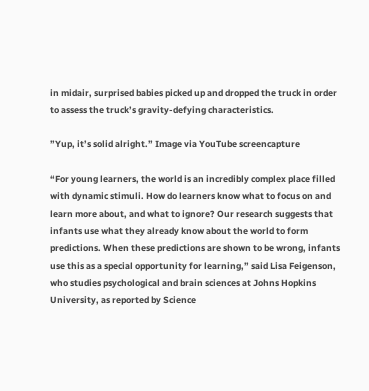in midair, surprised babies picked up and dropped the truck in order to assess the truck’s gravity-defying characteristics.

”Yup, it’s solid alright.” Image via YouTube screencapture

“For young learners, the world is an incredibly complex place filled with dynamic stimuli. How do learners know what to focus on and learn more about, and what to ignore? Our research suggests that infants use what they already know about the world to form predictions. When these predictions are shown to be wrong, infants use this as a special opportunity for learning,” said Lisa Feigenson, who studies psychological and brain sciences at Johns Hopkins University, as reported by Science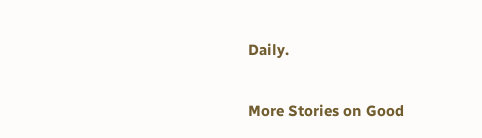Daily.

More Stories on Good